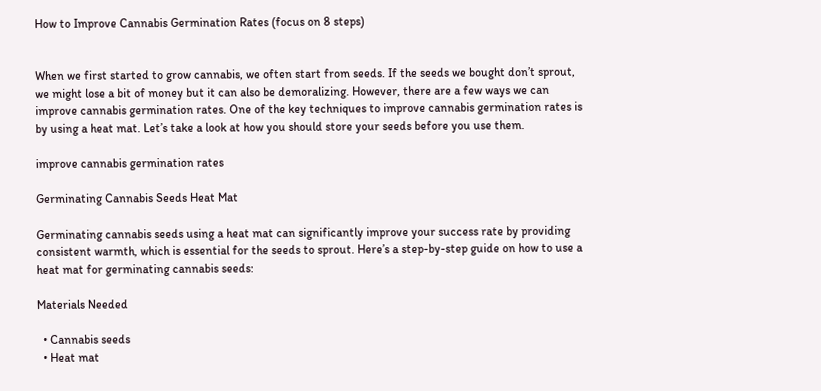How to Improve Cannabis Germination Rates (focus on 8 steps)


When we first started to grow cannabis, we often start from seeds. If the seeds we bought don’t sprout, we might lose a bit of money but it can also be demoralizing. However, there are a few ways we can improve cannabis germination rates. One of the key techniques to improve cannabis germination rates is by using a heat mat. Let’s take a look at how you should store your seeds before you use them.

improve cannabis germination rates

Germinating Cannabis Seeds Heat Mat

Germinating cannabis seeds using a heat mat can significantly improve your success rate by providing consistent warmth, which is essential for the seeds to sprout. Here’s a step-by-step guide on how to use a heat mat for germinating cannabis seeds:

Materials Needed

  • Cannabis seeds
  • Heat mat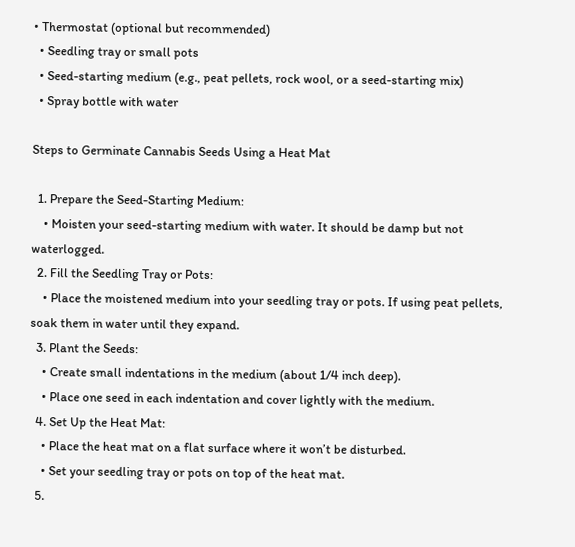• Thermostat (optional but recommended)
  • Seedling tray or small pots
  • Seed-starting medium (e.g., peat pellets, rock wool, or a seed-starting mix)
  • Spray bottle with water

Steps to Germinate Cannabis Seeds Using a Heat Mat

  1. Prepare the Seed-Starting Medium:
    • Moisten your seed-starting medium with water. It should be damp but not waterlogged.
  2. Fill the Seedling Tray or Pots:
    • Place the moistened medium into your seedling tray or pots. If using peat pellets, soak them in water until they expand.
  3. Plant the Seeds:
    • Create small indentations in the medium (about 1/4 inch deep).
    • Place one seed in each indentation and cover lightly with the medium.
  4. Set Up the Heat Mat:
    • Place the heat mat on a flat surface where it won’t be disturbed.
    • Set your seedling tray or pots on top of the heat mat.
  5.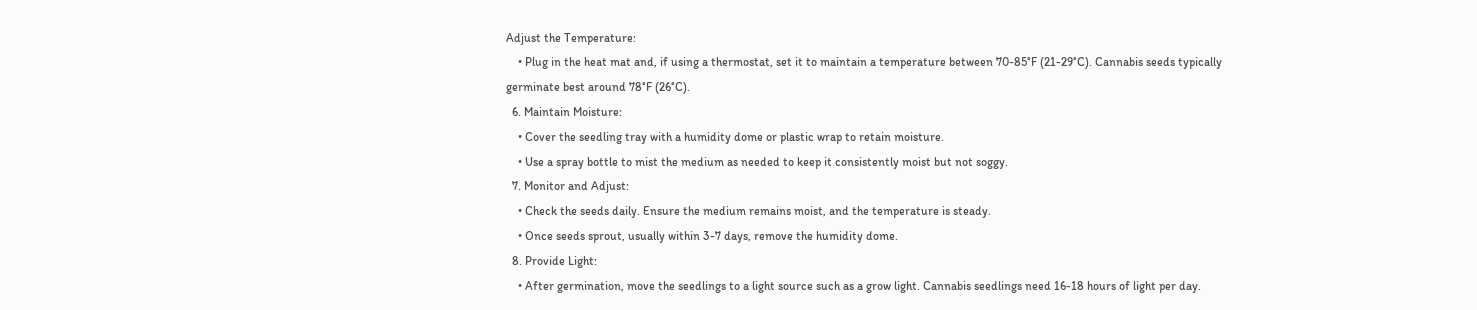Adjust the Temperature:
    • Plug in the heat mat and, if using a thermostat, set it to maintain a temperature between 70-85°F (21-29°C). Cannabis seeds typically germinate best around 78°F (26°C).
  6. Maintain Moisture:
    • Cover the seedling tray with a humidity dome or plastic wrap to retain moisture.
    • Use a spray bottle to mist the medium as needed to keep it consistently moist but not soggy.
  7. Monitor and Adjust:
    • Check the seeds daily. Ensure the medium remains moist, and the temperature is steady.
    • Once seeds sprout, usually within 3-7 days, remove the humidity dome.
  8. Provide Light:
    • After germination, move the seedlings to a light source such as a grow light. Cannabis seedlings need 16-18 hours of light per day.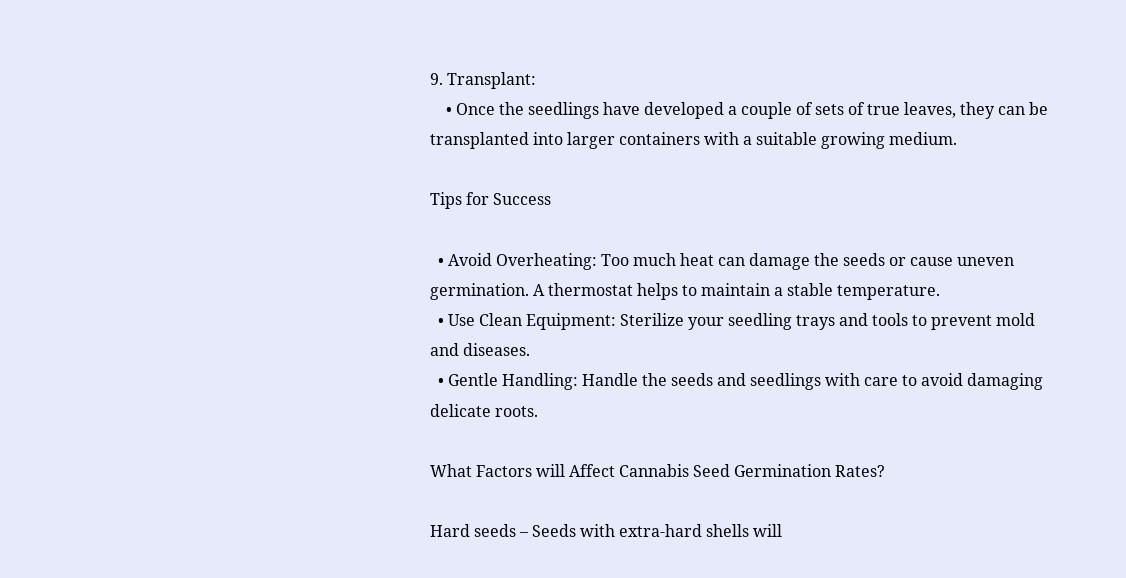9. Transplant:
    • Once the seedlings have developed a couple of sets of true leaves, they can be transplanted into larger containers with a suitable growing medium.

Tips for Success

  • Avoid Overheating: Too much heat can damage the seeds or cause uneven germination. A thermostat helps to maintain a stable temperature.
  • Use Clean Equipment: Sterilize your seedling trays and tools to prevent mold and diseases.
  • Gentle Handling: Handle the seeds and seedlings with care to avoid damaging delicate roots.

What Factors will Affect Cannabis Seed Germination Rates?

Hard seeds – Seeds with extra-hard shells will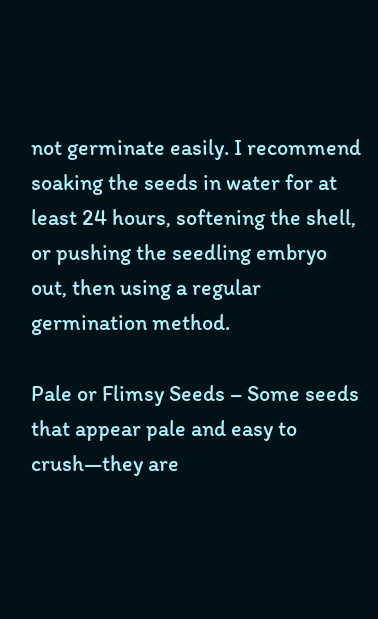not germinate easily. I recommend soaking the seeds in water for at least 24 hours, softening the shell, or pushing the seedling embryo out, then using a regular germination method.

Pale or Flimsy Seeds – Some seeds that appear pale and easy to crush—they are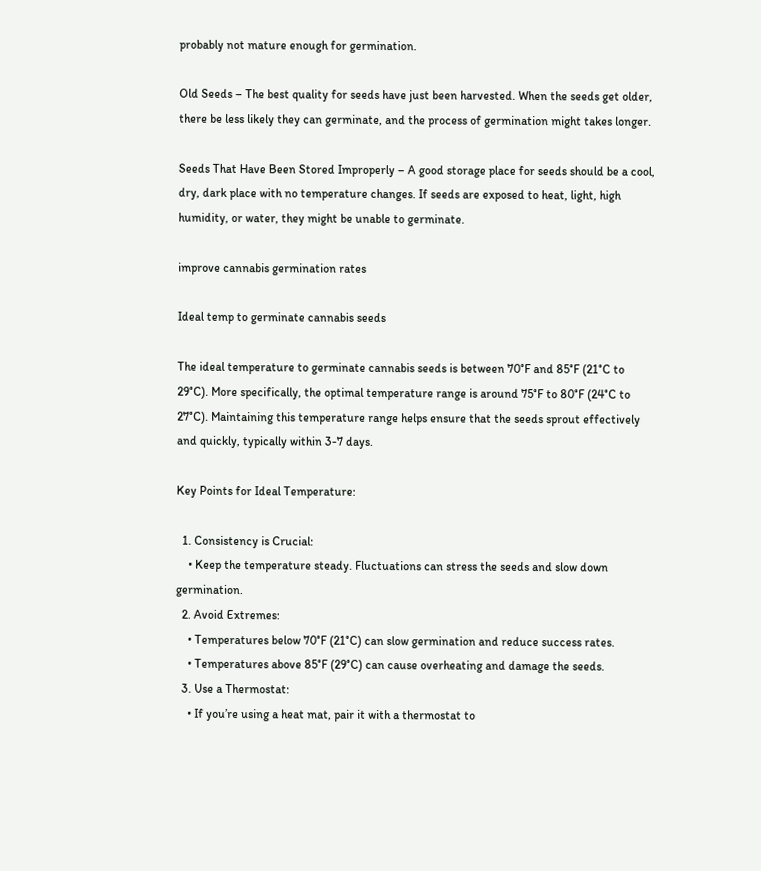probably not mature enough for germination.

Old Seeds – The best quality for seeds have just been harvested. When the seeds get older, there be less likely they can germinate, and the process of germination might takes longer.

Seeds That Have Been Stored Improperly – A good storage place for seeds should be a cool, dry, dark place with no temperature changes. If seeds are exposed to heat, light, high humidity, or water, they might be unable to germinate.

improve cannabis germination rates

Ideal temp to germinate cannabis seeds

The ideal temperature to germinate cannabis seeds is between 70°F and 85°F (21°C to 29°C). More specifically, the optimal temperature range is around 75°F to 80°F (24°C to 27°C). Maintaining this temperature range helps ensure that the seeds sprout effectively and quickly, typically within 3-7 days.

Key Points for Ideal Temperature:

  1. Consistency is Crucial:
    • Keep the temperature steady. Fluctuations can stress the seeds and slow down germination.
  2. Avoid Extremes:
    • Temperatures below 70°F (21°C) can slow germination and reduce success rates.
    • Temperatures above 85°F (29°C) can cause overheating and damage the seeds.
  3. Use a Thermostat:
    • If you’re using a heat mat, pair it with a thermostat to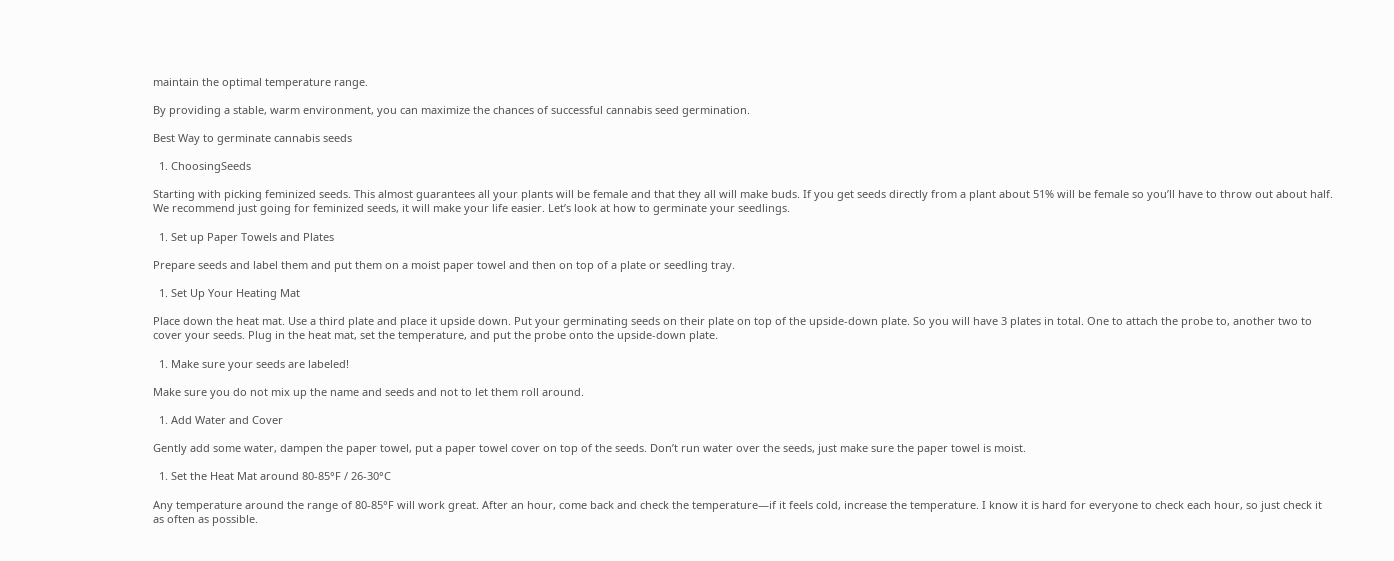maintain the optimal temperature range.

By providing a stable, warm environment, you can maximize the chances of successful cannabis seed germination.

Best Way to germinate cannabis seeds

  1. ChoosingSeeds

Starting with picking feminized seeds. This almost guarantees all your plants will be female and that they all will make buds. If you get seeds directly from a plant about 51% will be female so you’ll have to throw out about half. We recommend just going for feminized seeds, it will make your life easier. Let’s look at how to germinate your seedlings.

  1. Set up Paper Towels and Plates

Prepare seeds and label them and put them on a moist paper towel and then on top of a plate or seedling tray.

  1. Set Up Your Heating Mat

Place down the heat mat. Use a third plate and place it upside down. Put your germinating seeds on their plate on top of the upside-down plate. So you will have 3 plates in total. One to attach the probe to, another two to cover your seeds. Plug in the heat mat, set the temperature, and put the probe onto the upside-down plate.

  1. Make sure your seeds are labeled!

Make sure you do not mix up the name and seeds and not to let them roll around.

  1. Add Water and Cover

Gently add some water, dampen the paper towel, put a paper towel cover on top of the seeds. Don’t run water over the seeds, just make sure the paper towel is moist.

  1. Set the Heat Mat around 80-85°F / 26-30°C

Any temperature around the range of 80-85°F will work great. After an hour, come back and check the temperature—if it feels cold, increase the temperature. I know it is hard for everyone to check each hour, so just check it as often as possible.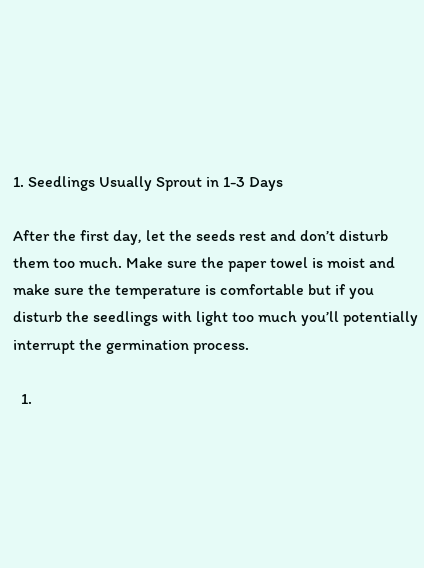1. Seedlings Usually Sprout in 1-3 Days

After the first day, let the seeds rest and don’t disturb them too much. Make sure the paper towel is moist and make sure the temperature is comfortable but if you disturb the seedlings with light too much you’ll potentially interrupt the germination process.

  1.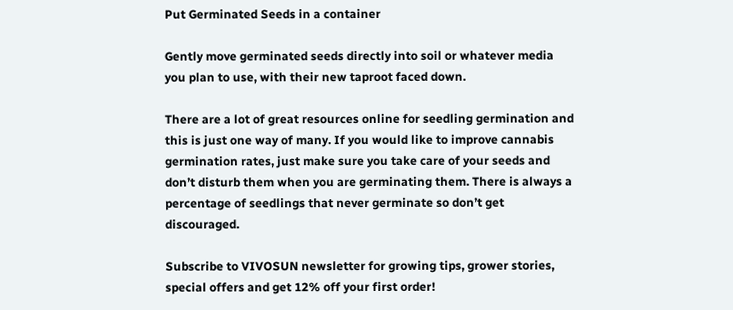Put Germinated Seeds in a container

Gently move germinated seeds directly into soil or whatever media you plan to use, with their new taproot faced down.

There are a lot of great resources online for seedling germination and this is just one way of many. If you would like to improve cannabis germination rates, just make sure you take care of your seeds and don’t disturb them when you are germinating them. There is always a percentage of seedlings that never germinate so don’t get discouraged.

Subscribe to VIVOSUN newsletter for growing tips, grower stories, special offers and get 12% off your first order!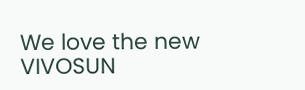We love the new VIVOSUN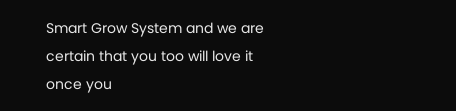Smart Grow System and we are certain that you too will love it once you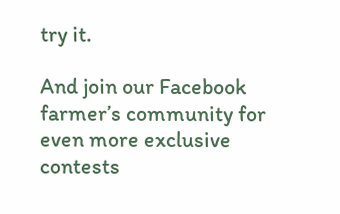try it.

And join our Facebook farmer’s community for even more exclusive contests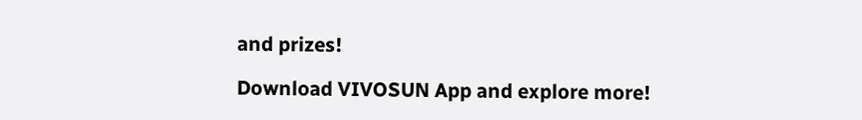and prizes!

Download VIVOSUN App and explore more!